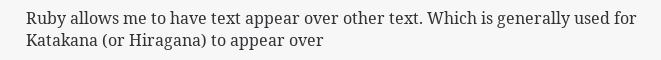Ruby allows me to have text appear over other text. Which is generally used for Katakana (or Hiragana) to appear over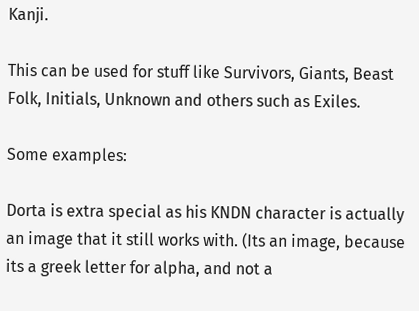Kanji.

This can be used for stuff like Survivors, Giants, Beast Folk, Initials, Unknown and others such as Exiles.

Some examples:

Dorta is extra special as his KNDN character is actually an image that it still works with. (Its an image, because its a greek letter for alpha, and not a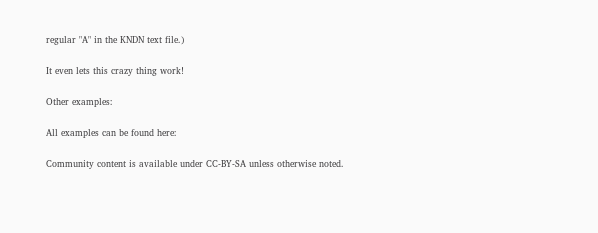regular "A" in the KNDN text file.)

It even lets this crazy thing work!

Other examples:

All examples can be found here:

Community content is available under CC-BY-SA unless otherwise noted.